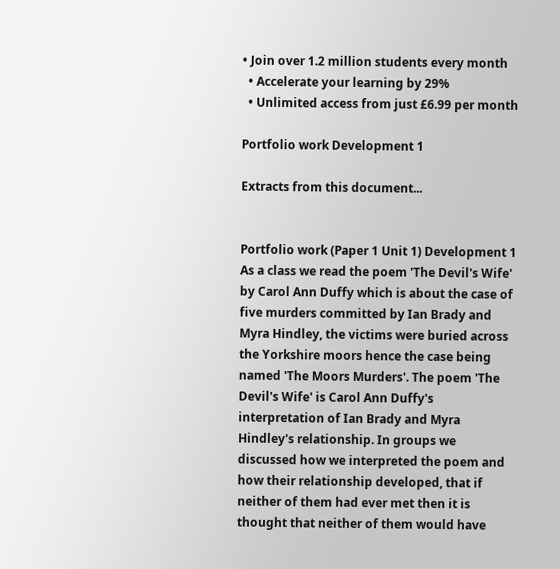• Join over 1.2 million students every month
  • Accelerate your learning by 29%
  • Unlimited access from just £6.99 per month

Portfolio work Development 1

Extracts from this document...


Portfolio work (Paper 1 Unit 1) Development 1 As a class we read the poem 'The Devil's Wife' by Carol Ann Duffy which is about the case of five murders committed by Ian Brady and Myra Hindley, the victims were buried across the Yorkshire moors hence the case being named 'The Moors Murders'. The poem 'The Devil's Wife' is Carol Ann Duffy's interpretation of Ian Brady and Myra Hindley's relationship. In groups we discussed how we interpreted the poem and how their relationship developed, that if neither of them had ever met then it is thought that neither of them would have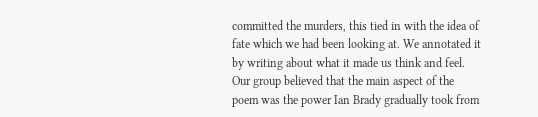committed the murders, this tied in with the idea of fate which we had been looking at. We annotated it by writing about what it made us think and feel. Our group believed that the main aspect of the poem was the power Ian Brady gradually took from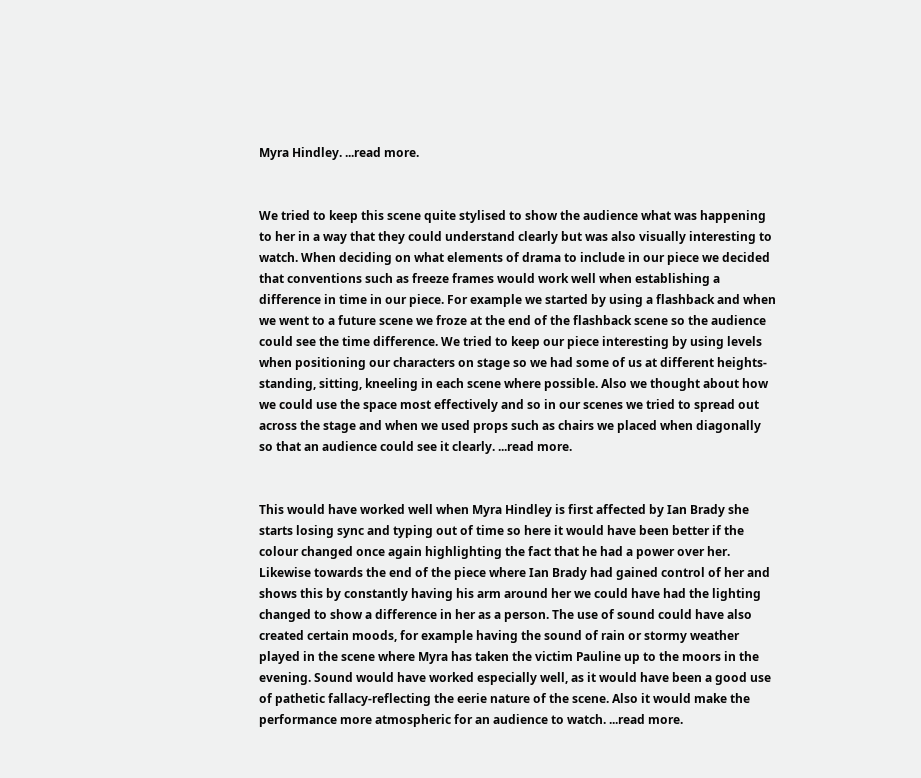Myra Hindley. ...read more.


We tried to keep this scene quite stylised to show the audience what was happening to her in a way that they could understand clearly but was also visually interesting to watch. When deciding on what elements of drama to include in our piece we decided that conventions such as freeze frames would work well when establishing a difference in time in our piece. For example we started by using a flashback and when we went to a future scene we froze at the end of the flashback scene so the audience could see the time difference. We tried to keep our piece interesting by using levels when positioning our characters on stage so we had some of us at different heights- standing, sitting, kneeling in each scene where possible. Also we thought about how we could use the space most effectively and so in our scenes we tried to spread out across the stage and when we used props such as chairs we placed when diagonally so that an audience could see it clearly. ...read more.


This would have worked well when Myra Hindley is first affected by Ian Brady she starts losing sync and typing out of time so here it would have been better if the colour changed once again highlighting the fact that he had a power over her. Likewise towards the end of the piece where Ian Brady had gained control of her and shows this by constantly having his arm around her we could have had the lighting changed to show a difference in her as a person. The use of sound could have also created certain moods, for example having the sound of rain or stormy weather played in the scene where Myra has taken the victim Pauline up to the moors in the evening. Sound would have worked especially well, as it would have been a good use of pathetic fallacy-reflecting the eerie nature of the scene. Also it would make the performance more atmospheric for an audience to watch. ...read more.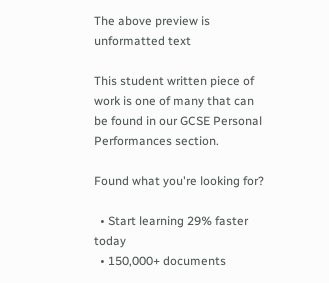The above preview is unformatted text

This student written piece of work is one of many that can be found in our GCSE Personal Performances section.

Found what you're looking for?

  • Start learning 29% faster today
  • 150,000+ documents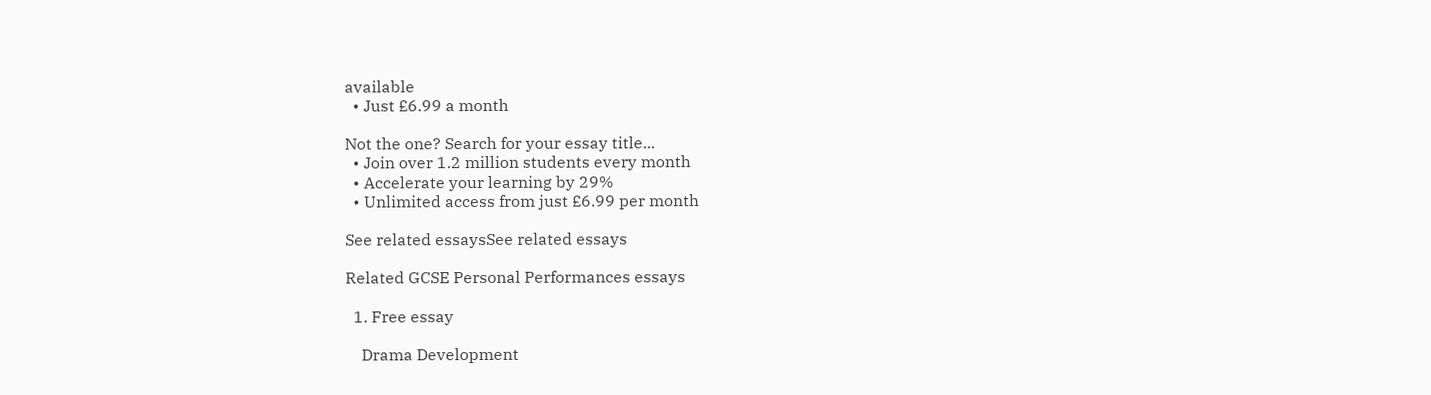available
  • Just £6.99 a month

Not the one? Search for your essay title...
  • Join over 1.2 million students every month
  • Accelerate your learning by 29%
  • Unlimited access from just £6.99 per month

See related essaysSee related essays

Related GCSE Personal Performances essays

  1. Free essay

    Drama Development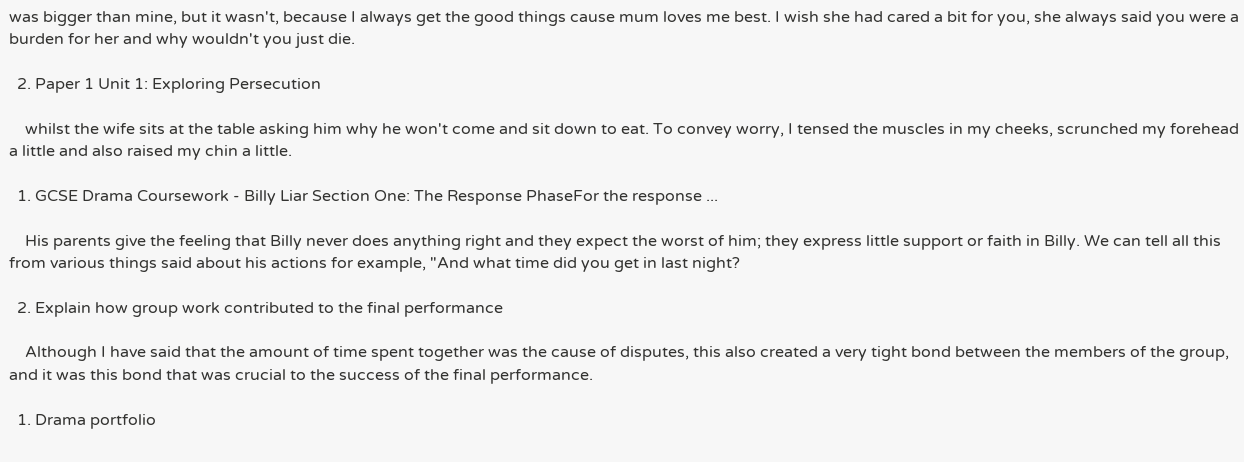was bigger than mine, but it wasn't, because I always get the good things cause mum loves me best. I wish she had cared a bit for you, she always said you were a burden for her and why wouldn't you just die.

  2. Paper 1 Unit 1: Exploring Persecution

    whilst the wife sits at the table asking him why he won't come and sit down to eat. To convey worry, I tensed the muscles in my cheeks, scrunched my forehead a little and also raised my chin a little.

  1. GCSE Drama Coursework - Billy Liar Section One: The Response PhaseFor the response ...

    His parents give the feeling that Billy never does anything right and they expect the worst of him; they express little support or faith in Billy. We can tell all this from various things said about his actions for example, "And what time did you get in last night?

  2. Explain how group work contributed to the final performance

    Although I have said that the amount of time spent together was the cause of disputes, this also created a very tight bond between the members of the group, and it was this bond that was crucial to the success of the final performance.

  1. Drama portfolio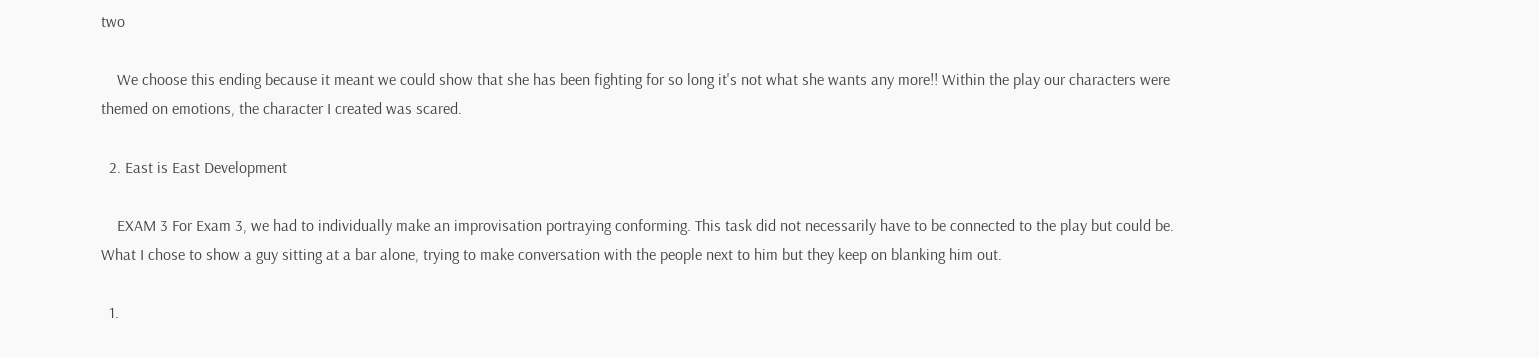two

    We choose this ending because it meant we could show that she has been fighting for so long it's not what she wants any more!! Within the play our characters were themed on emotions, the character I created was scared.

  2. East is East Development

    EXAM 3 For Exam 3, we had to individually make an improvisation portraying conforming. This task did not necessarily have to be connected to the play but could be. What I chose to show a guy sitting at a bar alone, trying to make conversation with the people next to him but they keep on blanking him out.

  1.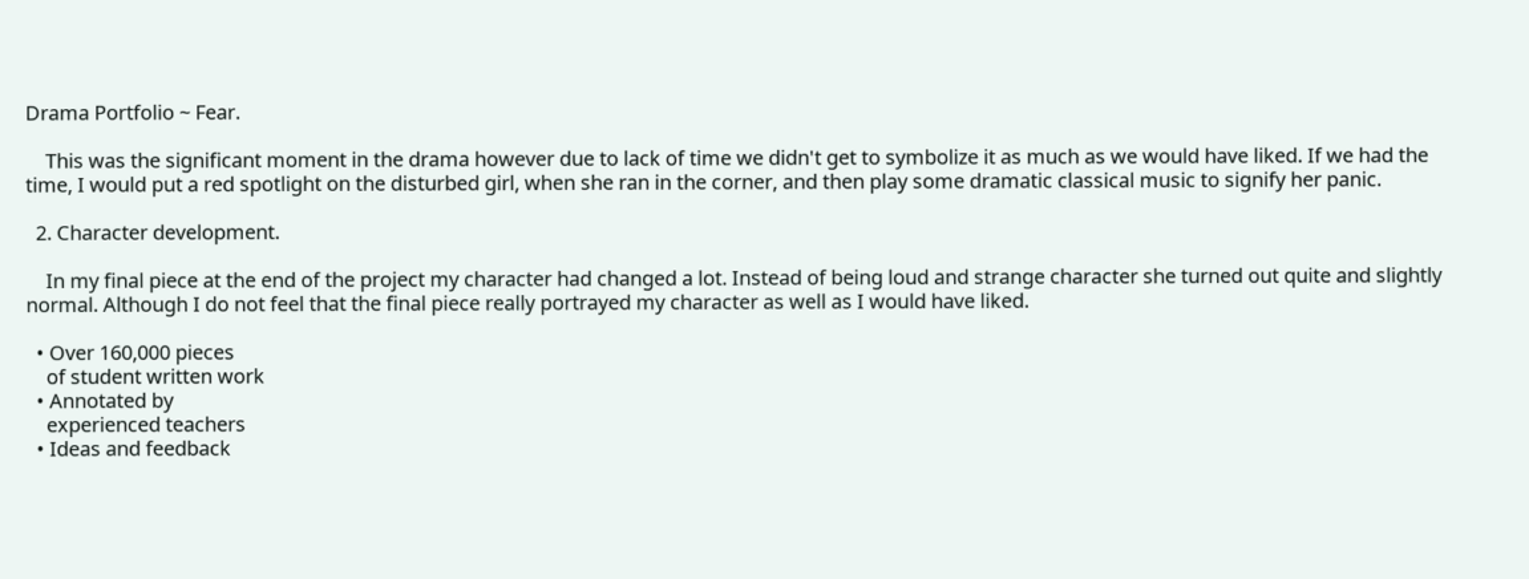Drama Portfolio ~ Fear.

    This was the significant moment in the drama however due to lack of time we didn't get to symbolize it as much as we would have liked. If we had the time, I would put a red spotlight on the disturbed girl, when she ran in the corner, and then play some dramatic classical music to signify her panic.

  2. Character development.

    In my final piece at the end of the project my character had changed a lot. Instead of being loud and strange character she turned out quite and slightly normal. Although I do not feel that the final piece really portrayed my character as well as I would have liked.

  • Over 160,000 pieces
    of student written work
  • Annotated by
    experienced teachers
  • Ideas and feedback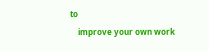to
    improve your own work